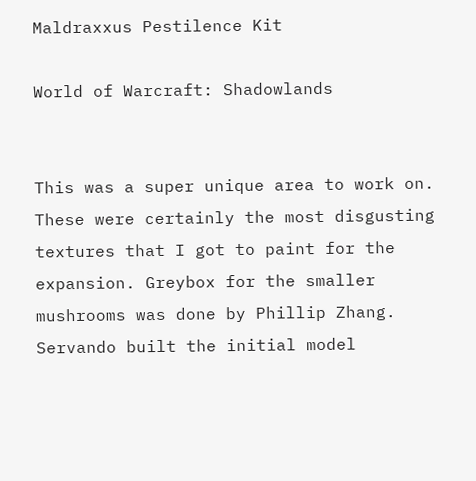Maldraxxus Pestilence Kit

World of Warcraft: Shadowlands


This was a super unique area to work on. These were certainly the most disgusting textures that I got to paint for the expansion. Greybox for the smaller mushrooms was done by Phillip Zhang. Servando built the initial model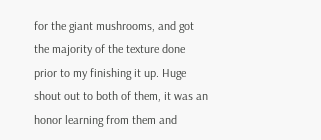for the giant mushrooms, and got the majority of the texture done prior to my finishing it up. Huge shout out to both of them, it was an honor learning from them and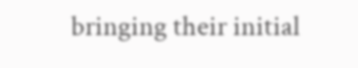bringing their initial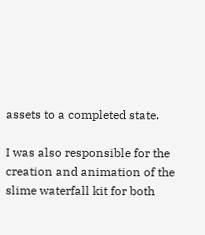assets to a completed state.

I was also responsible for the creation and animation of the slime waterfall kit for both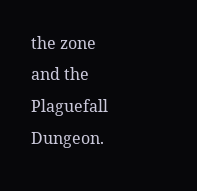the zone and the Plaguefall Dungeon.